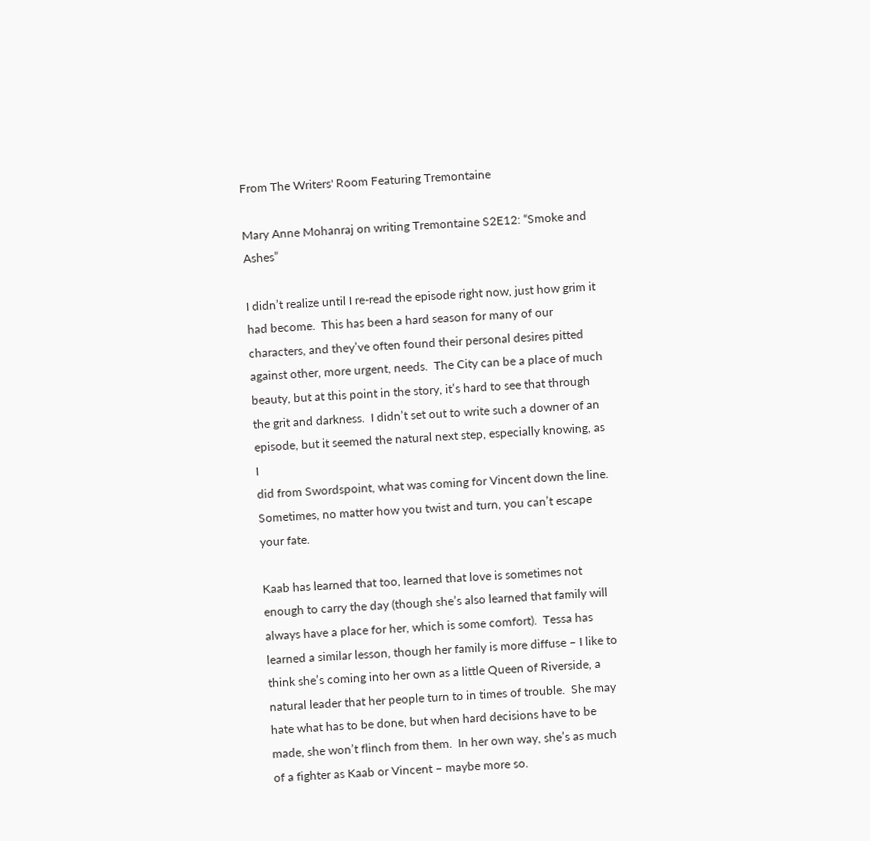From The Writers' Room Featuring Tremontaine

Mary Anne Mohanraj on writing Tremontaine S2E12: “Smoke and Ashes”

I didn’t realize until I re-read the episode right now, just how grim it had become.  This has been a hard season for many of our characters, and they’ve often found their personal desires pitted against other, more urgent, needs.  The City can be a place of much beauty, but at this point in the story, it’s hard to see that through the grit and darkness.  I didn’t set out to write such a downer of an episode, but it seemed the natural next step, especially knowing, as I
did from Swordspoint, what was coming for Vincent down the line. Sometimes, no matter how you twist and turn, you can’t escape your fate.

Kaab has learned that too, learned that love is sometimes not enough to carry the day (though she’s also learned that family will always have a place for her, which is some comfort).  Tessa has learned a similar lesson, though her family is more diffuse – I like to think she’s coming into her own as a little Queen of Riverside, a natural leader that her people turn to in times of trouble.  She may hate what has to be done, but when hard decisions have to be made, she won’t flinch from them.  In her own way, she’s as much of a fighter as Kaab or Vincent – maybe more so.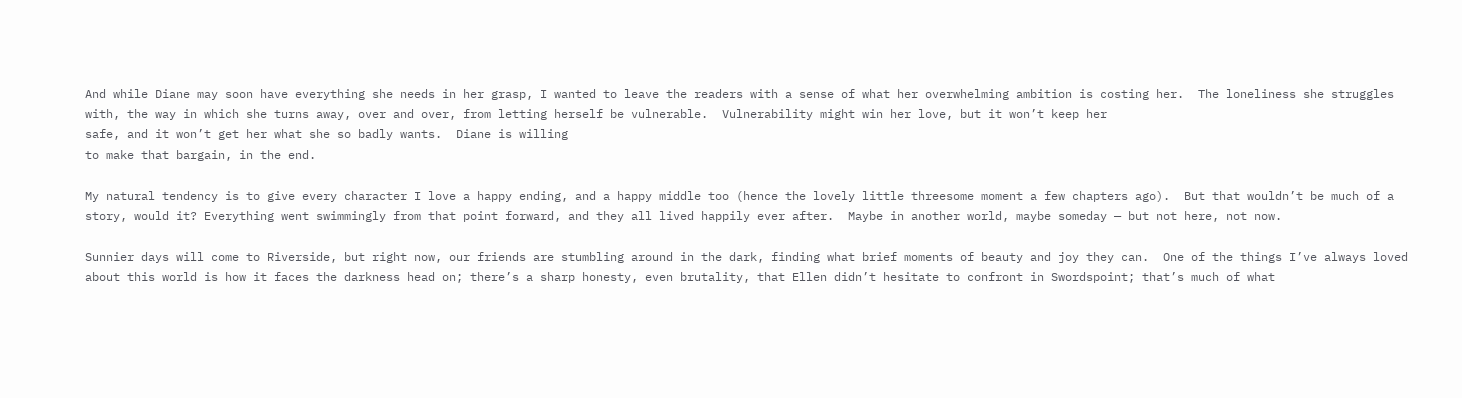And while Diane may soon have everything she needs in her grasp, I wanted to leave the readers with a sense of what her overwhelming ambition is costing her.  The loneliness she struggles with, the way in which she turns away, over and over, from letting herself be vulnerable.  Vulnerability might win her love, but it won’t keep her
safe, and it won’t get her what she so badly wants.  Diane is willing
to make that bargain, in the end.

My natural tendency is to give every character I love a happy ending, and a happy middle too (hence the lovely little threesome moment a few chapters ago).  But that wouldn’t be much of a story, would it? Everything went swimmingly from that point forward, and they all lived happily ever after.  Maybe in another world, maybe someday — but not here, not now.

Sunnier days will come to Riverside, but right now, our friends are stumbling around in the dark, finding what brief moments of beauty and joy they can.  One of the things I’ve always loved about this world is how it faces the darkness head on; there’s a sharp honesty, even brutality, that Ellen didn’t hesitate to confront in Swordspoint; that’s much of what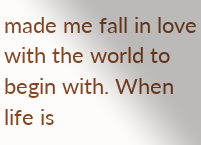made me fall in love with the world to begin with. When life is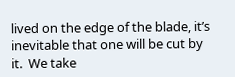lived on the edge of the blade, it’s inevitable that one will be cut by it.  We take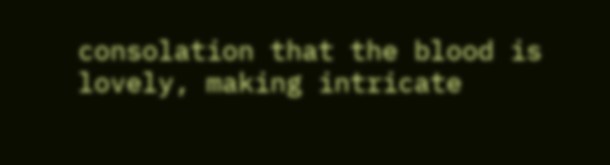consolation that the blood is lovely, making intricate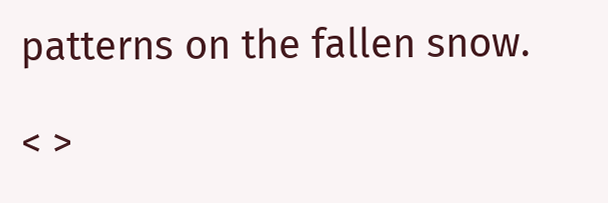patterns on the fallen snow.

< >